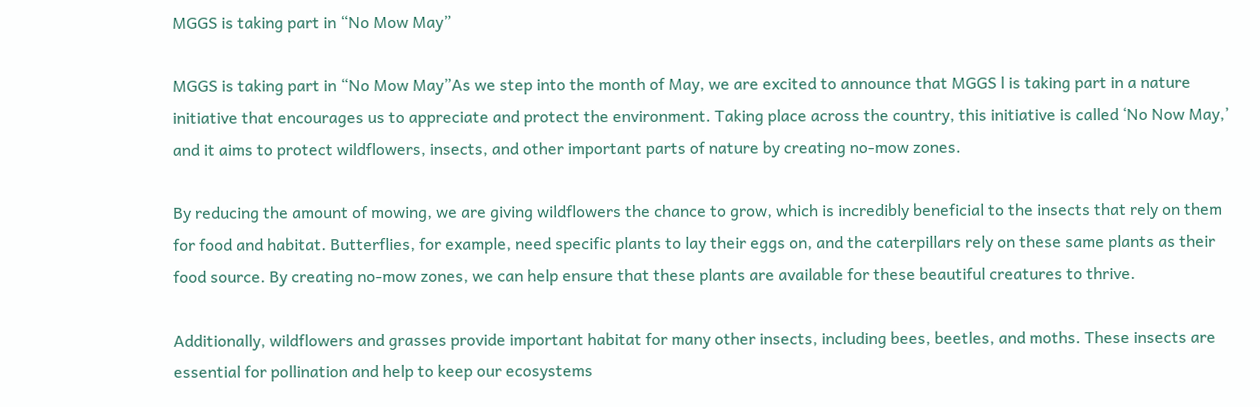MGGS is taking part in “No Mow May”

MGGS is taking part in “No Mow May”As we step into the month of May, we are excited to announce that MGGS l is taking part in a nature initiative that encourages us to appreciate and protect the environment. Taking place across the country, this initiative is called ‘No Now May,’ and it aims to protect wildflowers, insects, and other important parts of nature by creating no-mow zones.

By reducing the amount of mowing, we are giving wildflowers the chance to grow, which is incredibly beneficial to the insects that rely on them for food and habitat. Butterflies, for example, need specific plants to lay their eggs on, and the caterpillars rely on these same plants as their food source. By creating no-mow zones, we can help ensure that these plants are available for these beautiful creatures to thrive.

Additionally, wildflowers and grasses provide important habitat for many other insects, including bees, beetles, and moths. These insects are essential for pollination and help to keep our ecosystems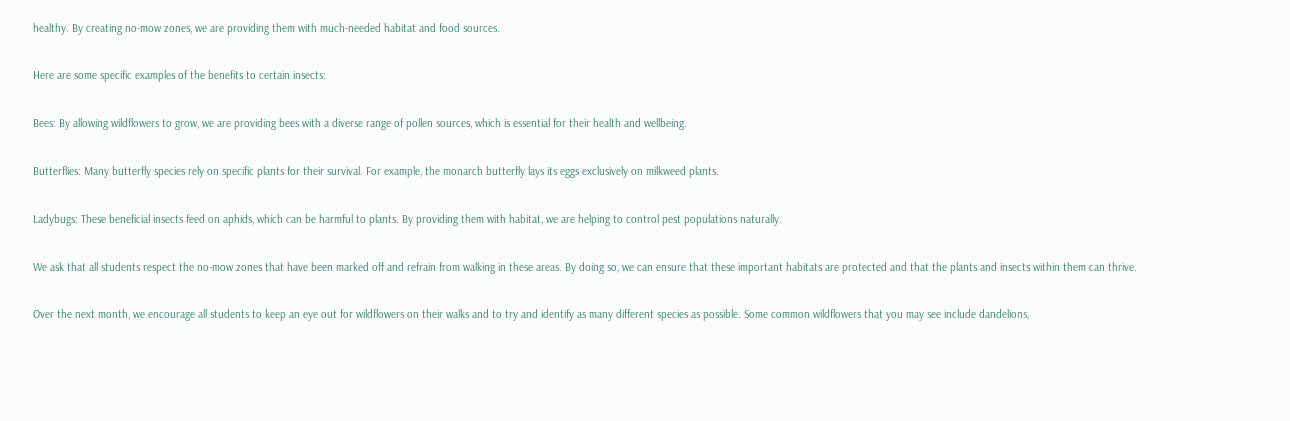healthy. By creating no-mow zones, we are providing them with much-needed habitat and food sources.

Here are some specific examples of the benefits to certain insects:

Bees: By allowing wildflowers to grow, we are providing bees with a diverse range of pollen sources, which is essential for their health and wellbeing.

Butterflies: Many butterfly species rely on specific plants for their survival. For example, the monarch butterfly lays its eggs exclusively on milkweed plants.

Ladybugs: These beneficial insects feed on aphids, which can be harmful to plants. By providing them with habitat, we are helping to control pest populations naturally.

We ask that all students respect the no-mow zones that have been marked off and refrain from walking in these areas. By doing so, we can ensure that these important habitats are protected and that the plants and insects within them can thrive.

Over the next month, we encourage all students to keep an eye out for wildflowers on their walks and to try and identify as many different species as possible. Some common wildflowers that you may see include dandelions,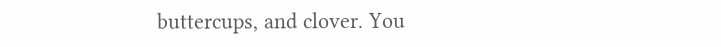buttercups, and clover. You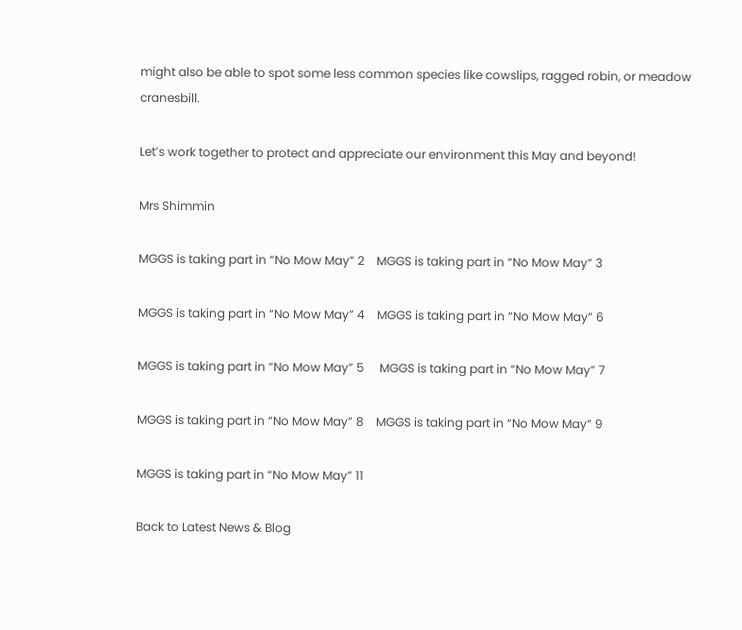might also be able to spot some less common species like cowslips, ragged robin, or meadow cranesbill.

Let’s work together to protect and appreciate our environment this May and beyond!

Mrs Shimmin

MGGS is taking part in “No Mow May” 2    MGGS is taking part in “No Mow May” 3

MGGS is taking part in “No Mow May” 4    MGGS is taking part in “No Mow May” 6

MGGS is taking part in “No Mow May” 5     MGGS is taking part in “No Mow May” 7

MGGS is taking part in “No Mow May” 8    MGGS is taking part in “No Mow May” 9

MGGS is taking part in “No Mow May” 11

Back to Latest News & Blog